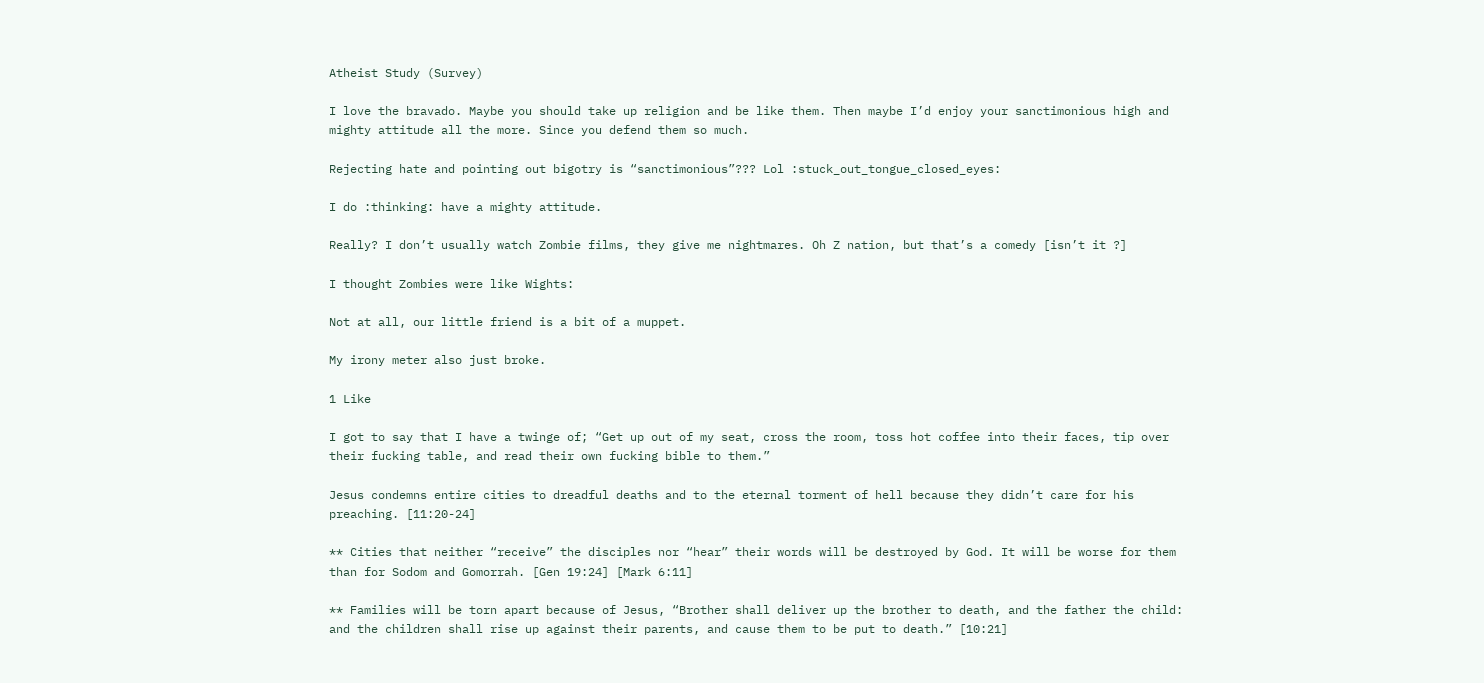Atheist Study (Survey)

I love the bravado. Maybe you should take up religion and be like them. Then maybe I’d enjoy your sanctimonious high and mighty attitude all the more. Since you defend them so much.

Rejecting hate and pointing out bigotry is “sanctimonious”??? Lol :stuck_out_tongue_closed_eyes:

I do :thinking: have a mighty attitude.

Really? I don’t usually watch Zombie films, they give me nightmares. Oh Z nation, but that’s a comedy [isn’t it ?]

I thought Zombies were like Wights:

Not at all, our little friend is a bit of a muppet.

My irony meter also just broke.

1 Like

I got to say that I have a twinge of; “Get up out of my seat, cross the room, toss hot coffee into their faces, tip over their fucking table, and read their own fucking bible to them.”

Jesus condemns entire cities to dreadful deaths and to the eternal torment of hell because they didn’t care for his preaching. [11:20-24]

** Cities that neither “receive” the disciples nor “hear” their words will be destroyed by God. It will be worse for them than for Sodom and Gomorrah. [Gen 19:24] [Mark 6:11]

** Families will be torn apart because of Jesus, “Brother shall deliver up the brother to death, and the father the child: and the children shall rise up against their parents, and cause them to be put to death.” [10:21]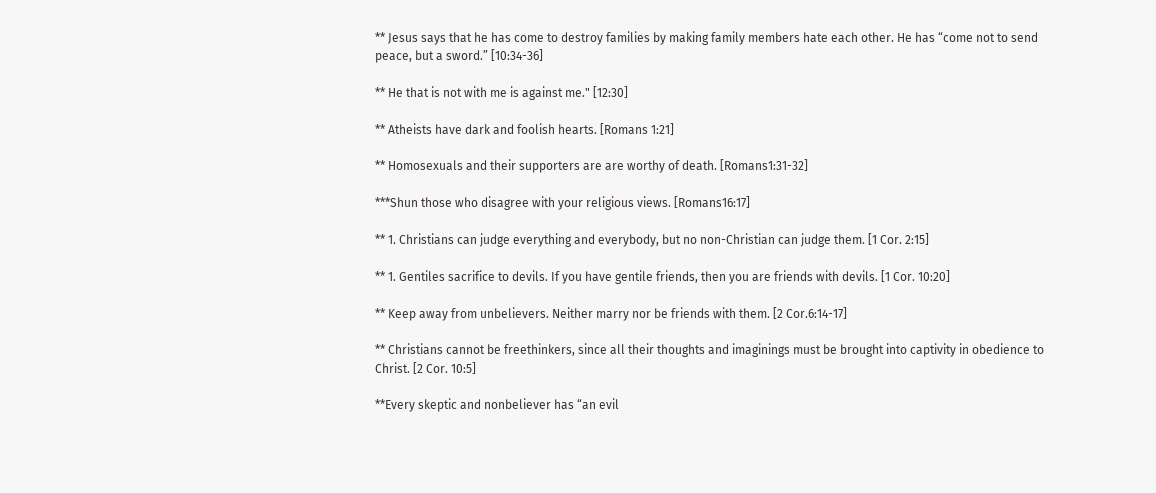** Jesus says that he has come to destroy families by making family members hate each other. He has “come not to send peace, but a sword.” [10:34-36]

** He that is not with me is against me." [12:30]

** Atheists have dark and foolish hearts. [Romans 1:21]

** Homosexuals and their supporters are are worthy of death. [Romans1:31-32]

***Shun those who disagree with your religious views. [Romans16:17]

** 1. Christians can judge everything and everybody, but no non-Christian can judge them. [1 Cor. 2:15]

** 1. Gentiles sacrifice to devils. If you have gentile friends, then you are friends with devils. [1 Cor. 10:20]

** Keep away from unbelievers. Neither marry nor be friends with them. [2 Cor.6:14-17]

** Christians cannot be freethinkers, since all their thoughts and imaginings must be brought into captivity in obedience to Christ. [2 Cor. 10:5]

**Every skeptic and nonbeliever has “an evil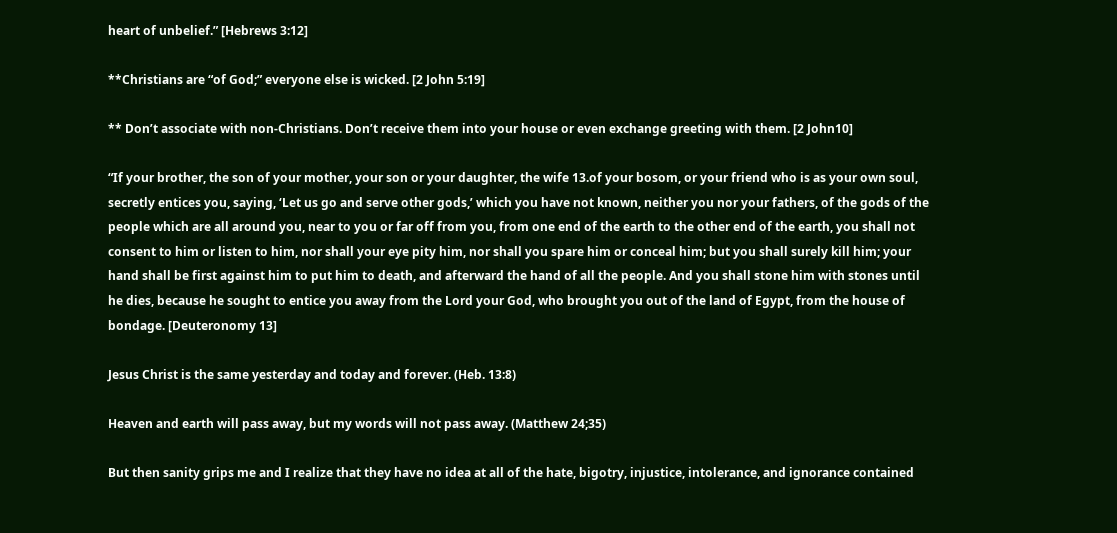heart of unbelief.” [Hebrews 3:12]

**Christians are “of God;” everyone else is wicked. [2 John 5:19]

** Don’t associate with non-Christians. Don’t receive them into your house or even exchange greeting with them. [2 John10]

“If your brother, the son of your mother, your son or your daughter, the wife 13.of your bosom, or your friend who is as your own soul, secretly entices you, saying, ‘Let us go and serve other gods,’ which you have not known, neither you nor your fathers, of the gods of the people which are all around you, near to you or far off from you, from one end of the earth to the other end of the earth, you shall not consent to him or listen to him, nor shall your eye pity him, nor shall you spare him or conceal him; but you shall surely kill him; your hand shall be first against him to put him to death, and afterward the hand of all the people. And you shall stone him with stones until he dies, because he sought to entice you away from the Lord your God, who brought you out of the land of Egypt, from the house of bondage. [Deuteronomy 13]

Jesus Christ is the same yesterday and today and forever. (Heb. 13:8)

Heaven and earth will pass away, but my words will not pass away. (Matthew 24;35)

But then sanity grips me and I realize that they have no idea at all of the hate, bigotry, injustice, intolerance, and ignorance contained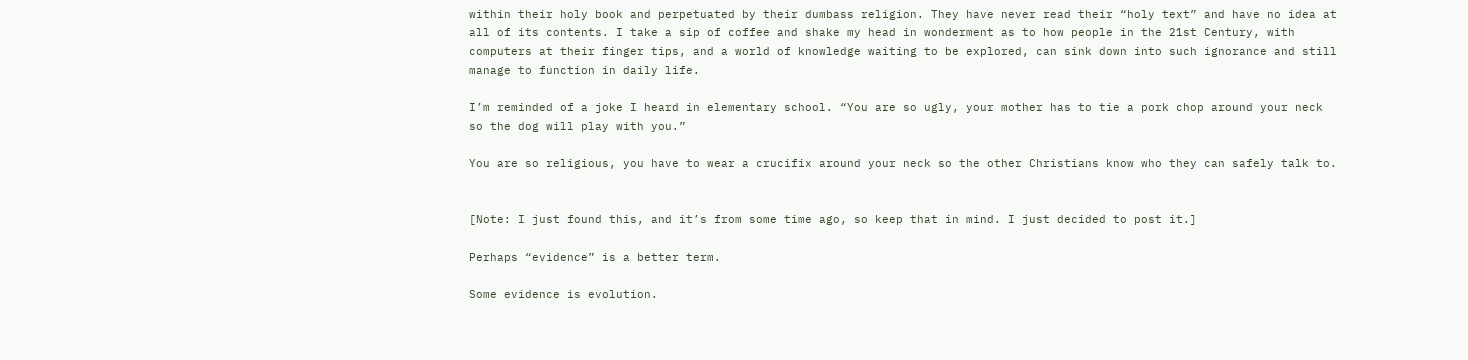within their holy book and perpetuated by their dumbass religion. They have never read their “holy text” and have no idea at all of its contents. I take a sip of coffee and shake my head in wonderment as to how people in the 21st Century, with computers at their finger tips, and a world of knowledge waiting to be explored, can sink down into such ignorance and still manage to function in daily life.

I’m reminded of a joke I heard in elementary school. “You are so ugly, your mother has to tie a pork chop around your neck so the dog will play with you.”

You are so religious, you have to wear a crucifix around your neck so the other Christians know who they can safely talk to.


[Note: I just found this, and it’s from some time ago, so keep that in mind. I just decided to post it.]

Perhaps “evidence” is a better term.

Some evidence is evolution.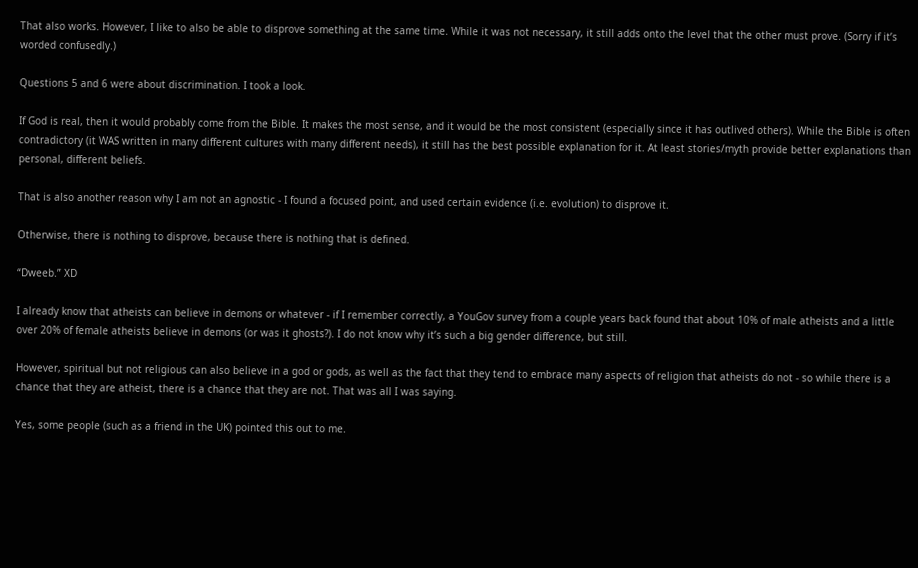That also works. However, I like to also be able to disprove something at the same time. While it was not necessary, it still adds onto the level that the other must prove. (Sorry if it’s worded confusedly.)

Questions 5 and 6 were about discrimination. I took a look.

If God is real, then it would probably come from the Bible. It makes the most sense, and it would be the most consistent (especially since it has outlived others). While the Bible is often contradictory (it WAS written in many different cultures with many different needs), it still has the best possible explanation for it. At least stories/myth provide better explanations than personal, different beliefs.

That is also another reason why I am not an agnostic - I found a focused point, and used certain evidence (i.e. evolution) to disprove it.

Otherwise, there is nothing to disprove, because there is nothing that is defined.

“Dweeb.” XD

I already know that atheists can believe in demons or whatever - if I remember correctly, a YouGov survey from a couple years back found that about 10% of male atheists and a little over 20% of female atheists believe in demons (or was it ghosts?). I do not know why it’s such a big gender difference, but still.

However, spiritual but not religious can also believe in a god or gods, as well as the fact that they tend to embrace many aspects of religion that atheists do not - so while there is a chance that they are atheist, there is a chance that they are not. That was all I was saying.

Yes, some people (such as a friend in the UK) pointed this out to me.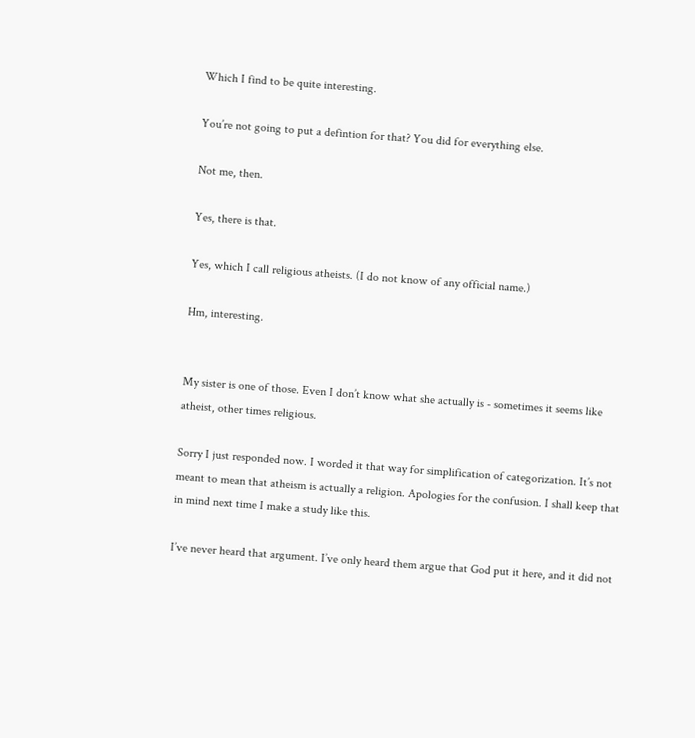Which I find to be quite interesting.

You’re not going to put a defintion for that? You did for everything else.

Not me, then.

Yes, there is that.

Yes, which I call religious atheists. (I do not know of any official name.)

Hm, interesting.


My sister is one of those. Even I don’t know what she actually is - sometimes it seems like atheist, other times religious.

Sorry I just responded now. I worded it that way for simplification of categorization. It’s not meant to mean that atheism is actually a religion. Apologies for the confusion. I shall keep that in mind next time I make a study like this.

I’ve never heard that argument. I’ve only heard them argue that God put it here, and it did not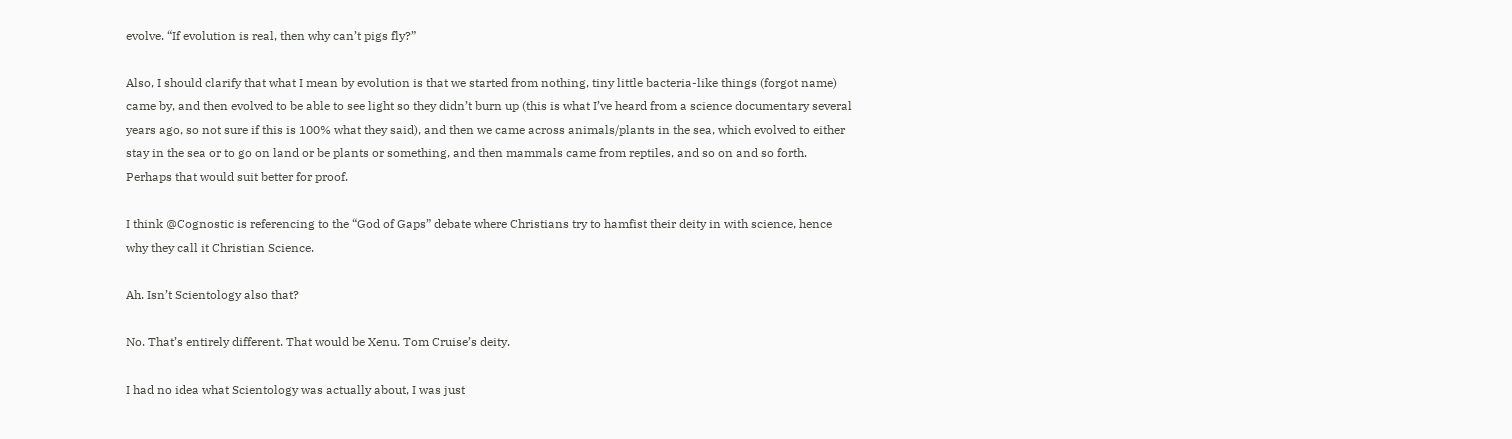evolve. “If evolution is real, then why can’t pigs fly?”

Also, I should clarify that what I mean by evolution is that we started from nothing, tiny little bacteria-like things (forgot name) came by, and then evolved to be able to see light so they didn’t burn up (this is what I’ve heard from a science documentary several years ago, so not sure if this is 100% what they said), and then we came across animals/plants in the sea, which evolved to either stay in the sea or to go on land or be plants or something, and then mammals came from reptiles, and so on and so forth. Perhaps that would suit better for proof.

I think @Cognostic is referencing to the “God of Gaps” debate where Christians try to hamfist their deity in with science, hence why they call it Christian Science.

Ah. Isn’t Scientology also that?

No. That’s entirely different. That would be Xenu. Tom Cruise’s deity.

I had no idea what Scientology was actually about, I was just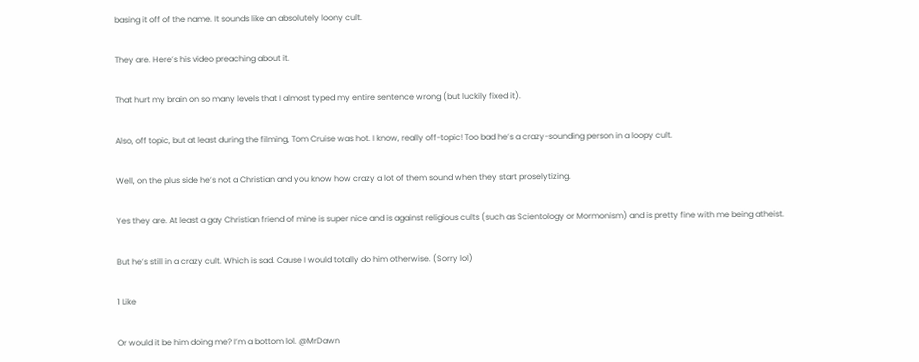basing it off of the name. It sounds like an absolutely loony cult.

They are. Here’s his video preaching about it.

That hurt my brain on so many levels that I almost typed my entire sentence wrong (but luckily fixed it).

Also, off topic, but at least during the filming, Tom Cruise was hot. I know, really off-topic! Too bad he’s a crazy-sounding person in a loopy cult.

Well, on the plus side he’s not a Christian and you know how crazy a lot of them sound when they start proselytizing.

Yes they are. At least a gay Christian friend of mine is super nice and is against religious cults (such as Scientology or Mormonism) and is pretty fine with me being atheist.

But he’s still in a crazy cult. Which is sad. Cause I would totally do him otherwise. (Sorry lol)

1 Like

Or would it be him doing me? I’m a bottom lol. @MrDawn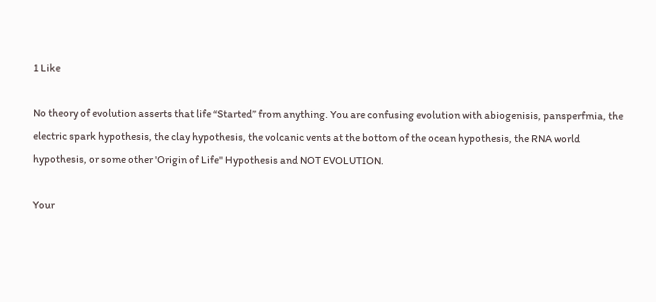1 Like

No theory of evolution asserts that life “Started” from anything. You are confusing evolution with abiogenisis, pansperfmia, the electric spark hypothesis, the clay hypothesis, the volcanic vents at the bottom of the ocean hypothesis, the RNA world hypothesis, or some other 'Origin of Life" Hypothesis and NOT EVOLUTION.

Your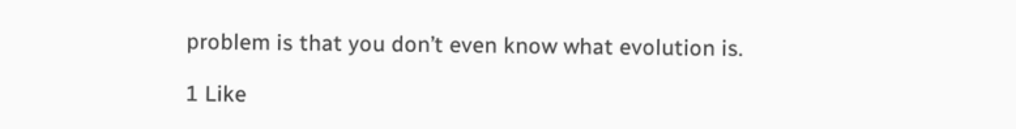problem is that you don’t even know what evolution is.

1 Like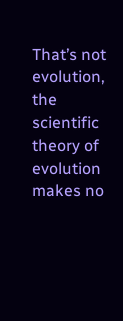That’s not evolution, the scientific theory of evolution makes no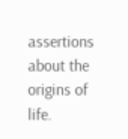assertions about the origins of life.